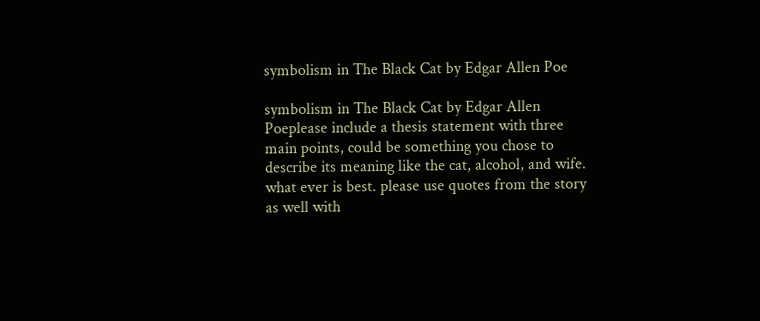symbolism in The Black Cat by Edgar Allen Poe

symbolism in The Black Cat by Edgar Allen Poeplease include a thesis statement with three main points, could be something you chose to describe its meaning like the cat, alcohol, and wife. what ever is best. please use quotes from the story as well with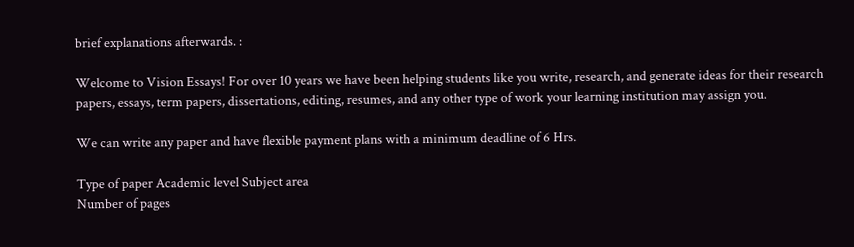brief explanations afterwards. :

Welcome to Vision Essays! For over 10 years we have been helping students like you write, research, and generate ideas for their research papers, essays, term papers, dissertations, editing, resumes, and any other type of work your learning institution may assign you.

We can write any paper and have flexible payment plans with a minimum deadline of 6 Hrs.

Type of paper Academic level Subject area
Number of pages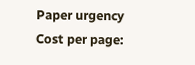Paper urgency Cost per page: